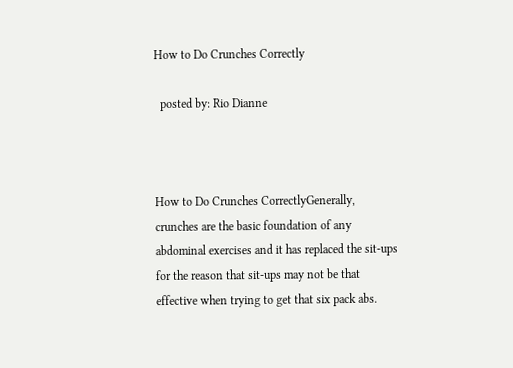How to Do Crunches Correctly

  posted by: Rio Dianne



How to Do Crunches CorrectlyGenerally, crunches are the basic foundation of any abdominal exercises and it has replaced the sit-ups for the reason that sit-ups may not be that effective when trying to get that six pack abs.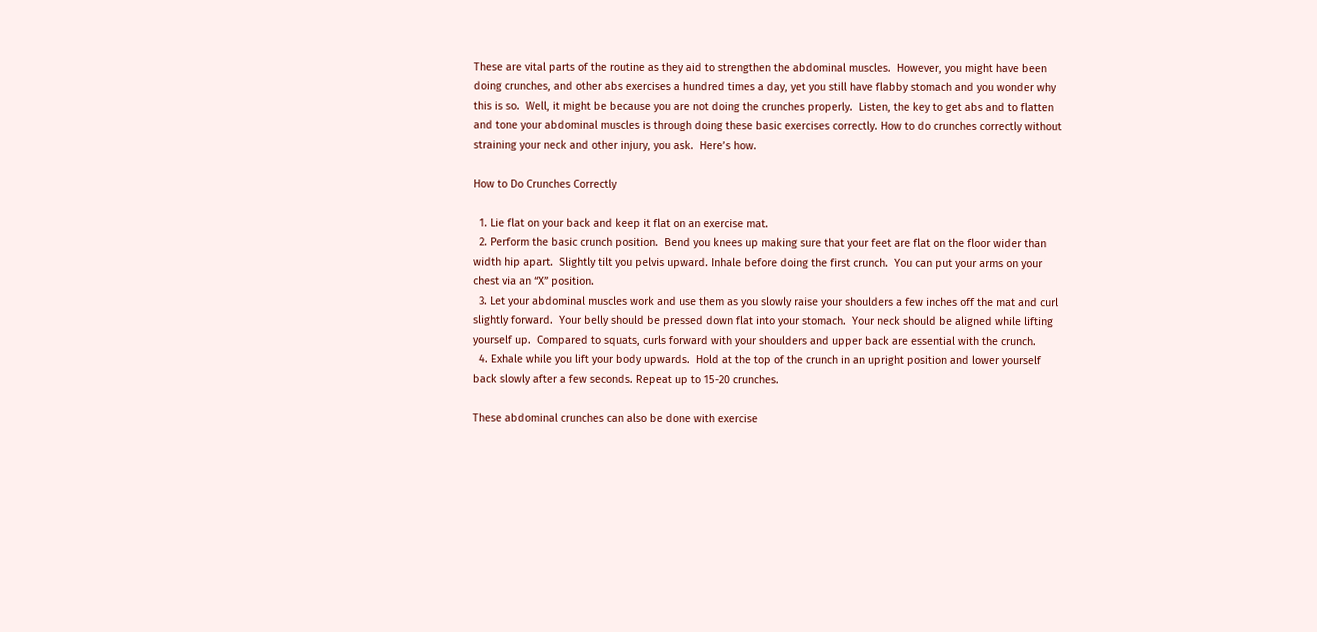These are vital parts of the routine as they aid to strengthen the abdominal muscles.  However, you might have been doing crunches, and other abs exercises a hundred times a day, yet you still have flabby stomach and you wonder why this is so.  Well, it might be because you are not doing the crunches properly.  Listen, the key to get abs and to flatten and tone your abdominal muscles is through doing these basic exercises correctly. How to do crunches correctly without straining your neck and other injury, you ask.  Here’s how.

How to Do Crunches Correctly

  1. Lie flat on your back and keep it flat on an exercise mat.
  2. Perform the basic crunch position.  Bend you knees up making sure that your feet are flat on the floor wider than width hip apart.  Slightly tilt you pelvis upward. Inhale before doing the first crunch.  You can put your arms on your chest via an “X” position.
  3. Let your abdominal muscles work and use them as you slowly raise your shoulders a few inches off the mat and curl slightly forward.  Your belly should be pressed down flat into your stomach.  Your neck should be aligned while lifting yourself up.  Compared to squats, curls forward with your shoulders and upper back are essential with the crunch.
  4. Exhale while you lift your body upwards.  Hold at the top of the crunch in an upright position and lower yourself back slowly after a few seconds. Repeat up to 15-20 crunches.

These abdominal crunches can also be done with exercise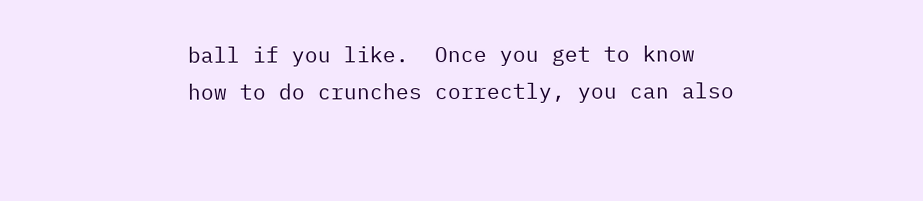ball if you like.  Once you get to know how to do crunches correctly, you can also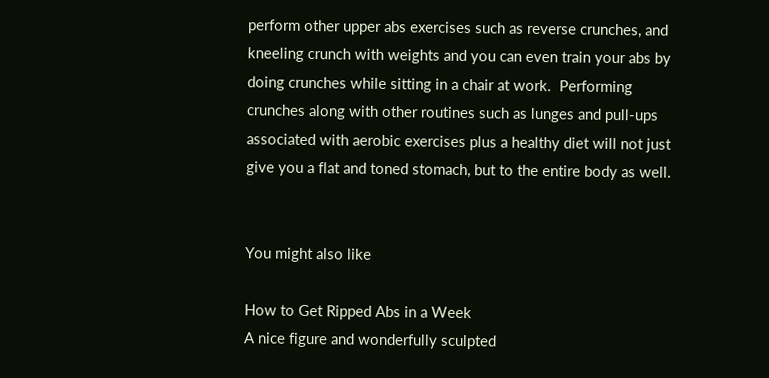perform other upper abs exercises such as reverse crunches, and kneeling crunch with weights and you can even train your abs by doing crunches while sitting in a chair at work.  Performing crunches along with other routines such as lunges and pull-ups associated with aerobic exercises plus a healthy diet will not just give you a flat and toned stomach, but to the entire body as well.


You might also like

How to Get Ripped Abs in a Week
A nice figure and wonderfully sculpted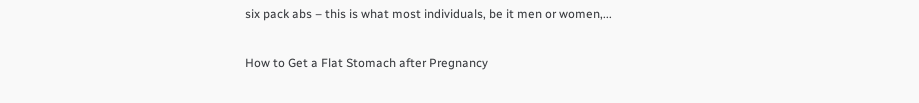six pack abs – this is what most individuals, be it men or women,...

How to Get a Flat Stomach after Pregnancy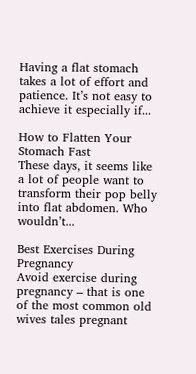Having a flat stomach takes a lot of effort and patience. It’s not easy to achieve it especially if...

How to Flatten Your Stomach Fast
These days, it seems like a lot of people want to transform their pop belly into flat abdomen. Who wouldn’t...

Best Exercises During Pregnancy
Avoid exercise during pregnancy – that is one of the most common old wives tales pregnant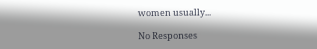women usually...

No Responses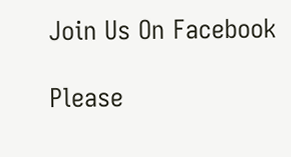Join Us On Facebook

Please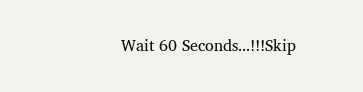Wait 60 Seconds...!!!Skip